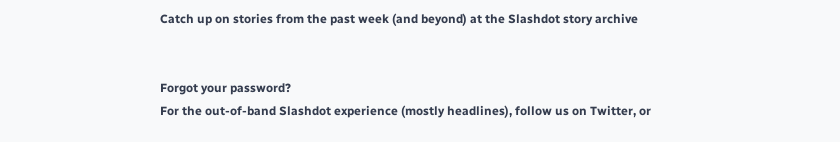Catch up on stories from the past week (and beyond) at the Slashdot story archive


Forgot your password?
For the out-of-band Slashdot experience (mostly headlines), follow us on Twitter, or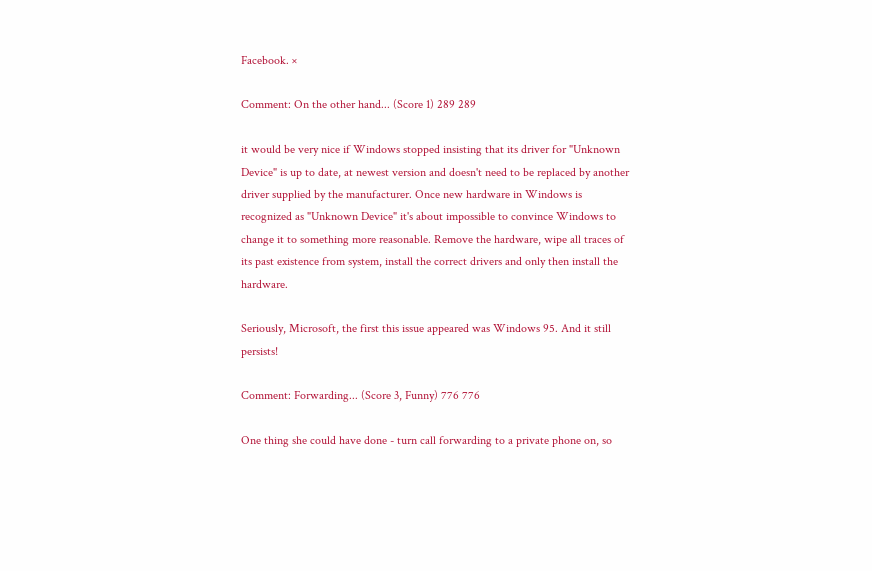Facebook. ×

Comment: On the other hand... (Score 1) 289 289

it would be very nice if Windows stopped insisting that its driver for "Unknown Device" is up to date, at newest version and doesn't need to be replaced by another driver supplied by the manufacturer. Once new hardware in Windows is recognized as "Unknown Device" it's about impossible to convince Windows to change it to something more reasonable. Remove the hardware, wipe all traces of its past existence from system, install the correct drivers and only then install the hardware.

Seriously, Microsoft, the first this issue appeared was Windows 95. And it still persists!

Comment: Forwarding... (Score 3, Funny) 776 776

One thing she could have done - turn call forwarding to a private phone on, so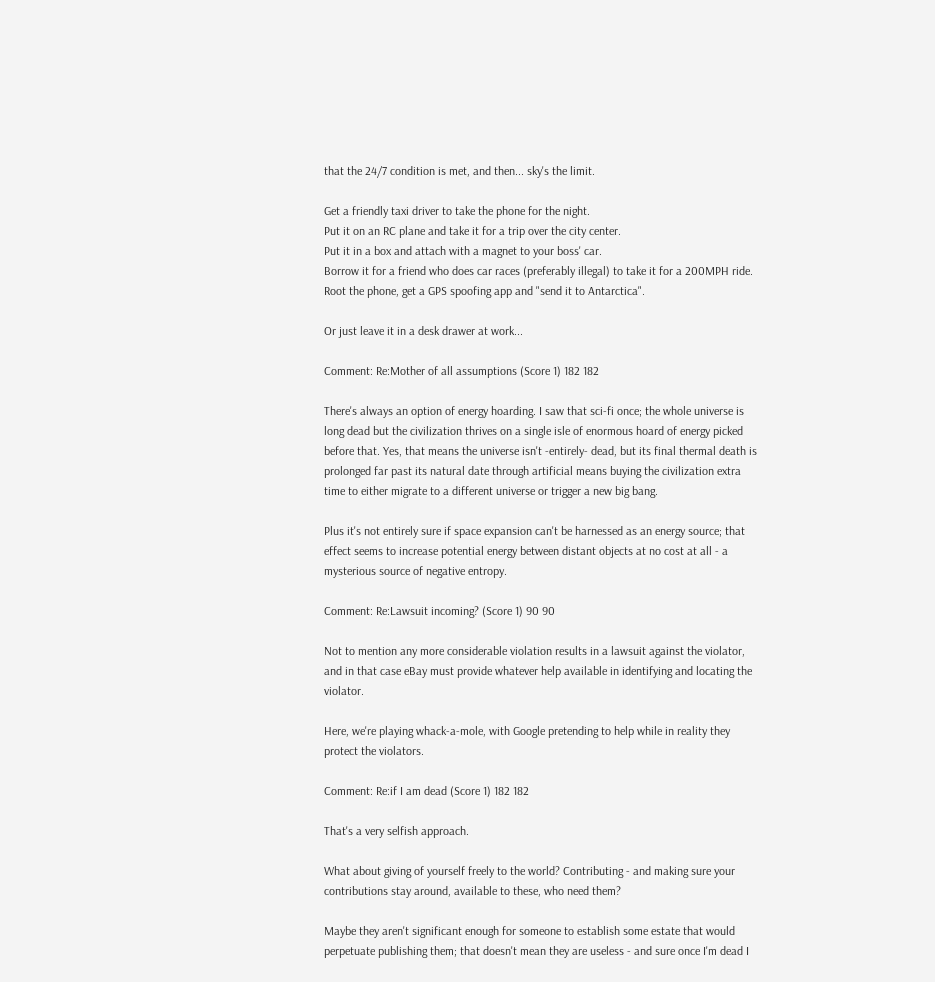that the 24/7 condition is met, and then... sky's the limit.

Get a friendly taxi driver to take the phone for the night.
Put it on an RC plane and take it for a trip over the city center.
Put it in a box and attach with a magnet to your boss' car.
Borrow it for a friend who does car races (preferably illegal) to take it for a 200MPH ride.
Root the phone, get a GPS spoofing app and "send it to Antarctica".

Or just leave it in a desk drawer at work...

Comment: Re:Mother of all assumptions (Score 1) 182 182

There's always an option of energy hoarding. I saw that sci-fi once; the whole universe is long dead but the civilization thrives on a single isle of enormous hoard of energy picked before that. Yes, that means the universe isn't -entirely- dead, but its final thermal death is prolonged far past its natural date through artificial means buying the civilization extra time to either migrate to a different universe or trigger a new big bang.

Plus it's not entirely sure if space expansion can't be harnessed as an energy source; that effect seems to increase potential energy between distant objects at no cost at all - a mysterious source of negative entropy.

Comment: Re:Lawsuit incoming? (Score 1) 90 90

Not to mention any more considerable violation results in a lawsuit against the violator, and in that case eBay must provide whatever help available in identifying and locating the violator.

Here, we're playing whack-a-mole, with Google pretending to help while in reality they protect the violators.

Comment: Re:if I am dead (Score 1) 182 182

That's a very selfish approach.

What about giving of yourself freely to the world? Contributing - and making sure your contributions stay around, available to these, who need them?

Maybe they aren't significant enough for someone to establish some estate that would perpetuate publishing them; that doesn't mean they are useless - and sure once I'm dead I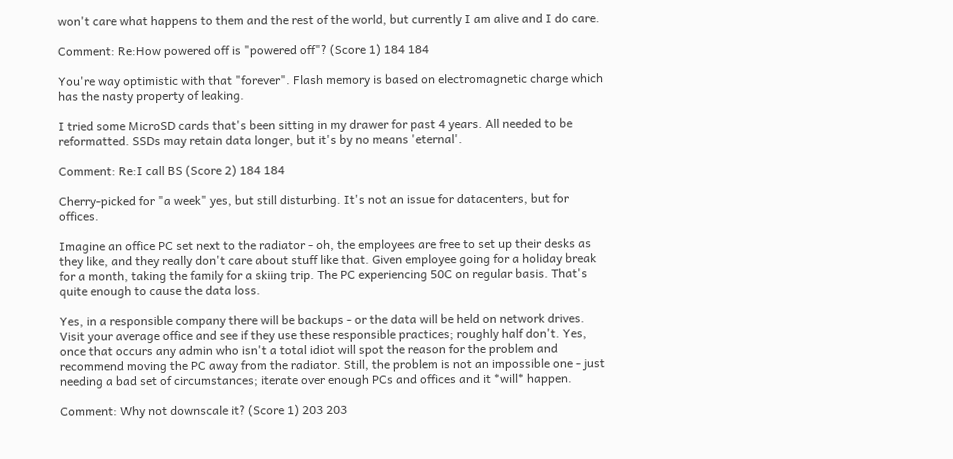won't care what happens to them and the rest of the world, but currently I am alive and I do care.

Comment: Re:How powered off is "powered off"? (Score 1) 184 184

You're way optimistic with that "forever". Flash memory is based on electromagnetic charge which has the nasty property of leaking.

I tried some MicroSD cards that's been sitting in my drawer for past 4 years. All needed to be reformatted. SSDs may retain data longer, but it's by no means 'eternal'.

Comment: Re:I call BS (Score 2) 184 184

Cherry-picked for "a week" yes, but still disturbing. It's not an issue for datacenters, but for offices.

Imagine an office PC set next to the radiator - oh, the employees are free to set up their desks as they like, and they really don't care about stuff like that. Given employee going for a holiday break for a month, taking the family for a skiing trip. The PC experiencing 50C on regular basis. That's quite enough to cause the data loss.

Yes, in a responsible company there will be backups - or the data will be held on network drives. Visit your average office and see if they use these responsible practices; roughly half don't. Yes, once that occurs any admin who isn't a total idiot will spot the reason for the problem and recommend moving the PC away from the radiator. Still, the problem is not an impossible one - just needing a bad set of circumstances; iterate over enough PCs and offices and it *will* happen.

Comment: Why not downscale it? (Score 1) 203 203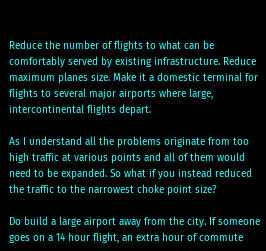Reduce the number of flights to what can be comfortably served by existing infrastructure. Reduce maximum planes size. Make it a domestic terminal for flights to several major airports where large, intercontinental flights depart.

As I understand all the problems originate from too high traffic at various points and all of them would need to be expanded. So what if you instead reduced the traffic to the narrowest choke point size?

Do build a large airport away from the city. If someone goes on a 14 hour flight, an extra hour of commute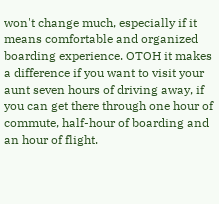won't change much, especially if it means comfortable and organized boarding experience. OTOH it makes a difference if you want to visit your aunt seven hours of driving away, if you can get there through one hour of commute, half-hour of boarding and an hour of flight.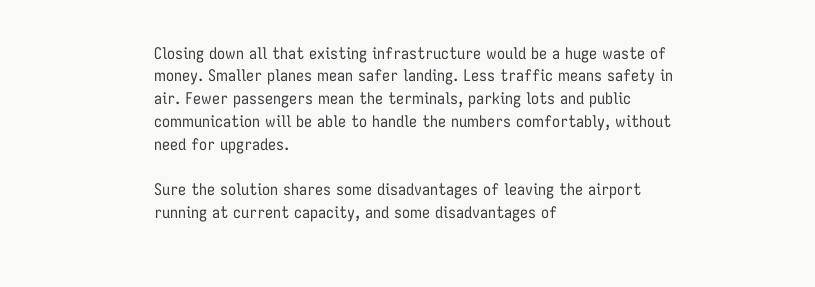Closing down all that existing infrastructure would be a huge waste of money. Smaller planes mean safer landing. Less traffic means safety in air. Fewer passengers mean the terminals, parking lots and public communication will be able to handle the numbers comfortably, without need for upgrades.

Sure the solution shares some disadvantages of leaving the airport running at current capacity, and some disadvantages of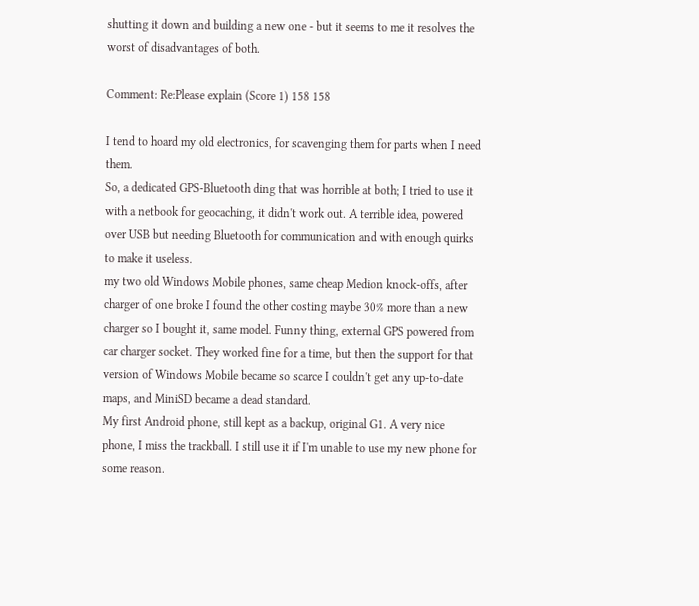shutting it down and building a new one - but it seems to me it resolves the worst of disadvantages of both.

Comment: Re:Please explain (Score 1) 158 158

I tend to hoard my old electronics, for scavenging them for parts when I need them.
So, a dedicated GPS-Bluetooth ding that was horrible at both; I tried to use it with a netbook for geocaching, it didn't work out. A terrible idea, powered over USB but needing Bluetooth for communication and with enough quirks to make it useless.
my two old Windows Mobile phones, same cheap Medion knock-offs, after charger of one broke I found the other costing maybe 30% more than a new charger so I bought it, same model. Funny thing, external GPS powered from car charger socket. They worked fine for a time, but then the support for that version of Windows Mobile became so scarce I couldn't get any up-to-date maps, and MiniSD became a dead standard.
My first Android phone, still kept as a backup, original G1. A very nice phone, I miss the trackball. I still use it if I'm unable to use my new phone for some reason.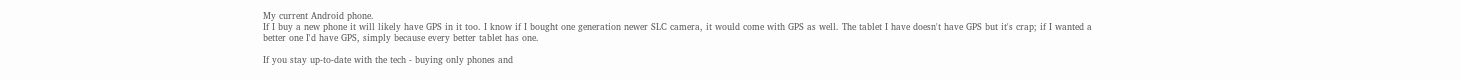My current Android phone.
If I buy a new phone it will likely have GPS in it too. I know if I bought one generation newer SLC camera, it would come with GPS as well. The tablet I have doesn't have GPS but it's crap; if I wanted a better one I'd have GPS, simply because every better tablet has one.

If you stay up-to-date with the tech - buying only phones and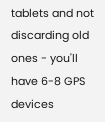tablets and not discarding old ones - you'll have 6-8 GPS devices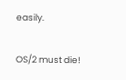easily.

OS/2 must die!